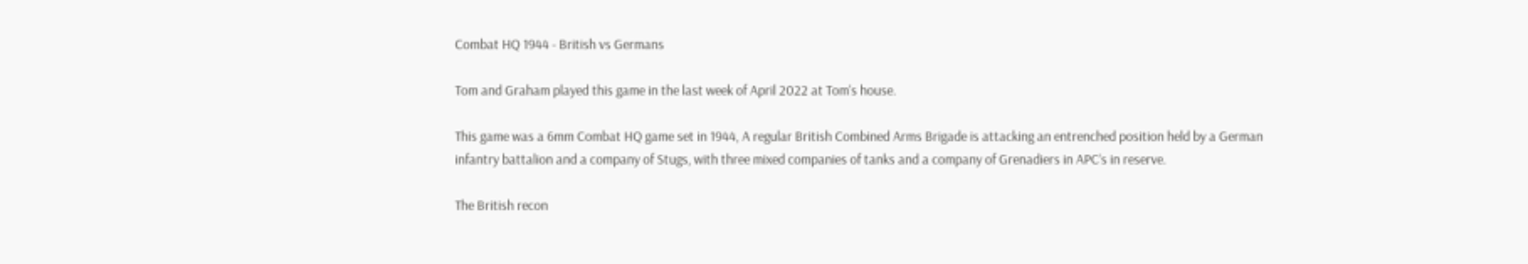Combat HQ 1944 - British vs Germans

Tom and Graham played this game in the last week of April 2022 at Tom's house.

This game was a 6mm Combat HQ game set in 1944, A regular British Combined Arms Brigade is attacking an entrenched position held by a German infantry battalion and a company of Stugs, with three mixed companies of tanks and a company of Grenadiers in APC’s in reserve.

The British recon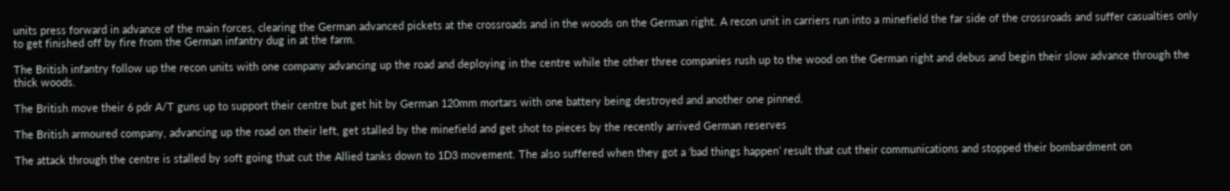units press forward in advance of the main forces, clearing the German advanced pickets at the crossroads and in the woods on the German right. A recon unit in carriers run into a minefield the far side of the crossroads and suffer casualties only to get finished off by fire from the German infantry dug in at the farm.

The British infantry follow up the recon units with one company advancing up the road and deploying in the centre while the other three companies rush up to the wood on the German right and debus and begin their slow advance through the thick woods.

The British move their 6 pdr A/T guns up to support their centre but get hit by German 120mm mortars with one battery being destroyed and another one pinned.

The British armoured company, advancing up the road on their left, get stalled by the minefield and get shot to pieces by the recently arrived German reserves

The attack through the centre is stalled by soft going that cut the Allied tanks down to 1D3 movement. The also suffered when they got a ‘bad things happen’ result that cut their communications and stopped their bombardment on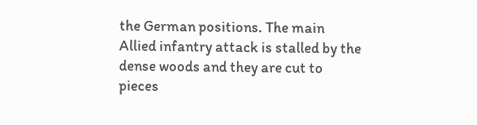the German positions. The main Allied infantry attack is stalled by the dense woods and they are cut to pieces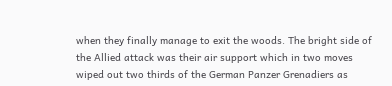when they finally manage to exit the woods. The bright side of the Allied attack was their air support which in two moves wiped out two thirds of the German Panzer Grenadiers as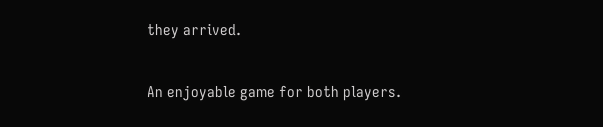they arrived.

An enjoyable game for both players.